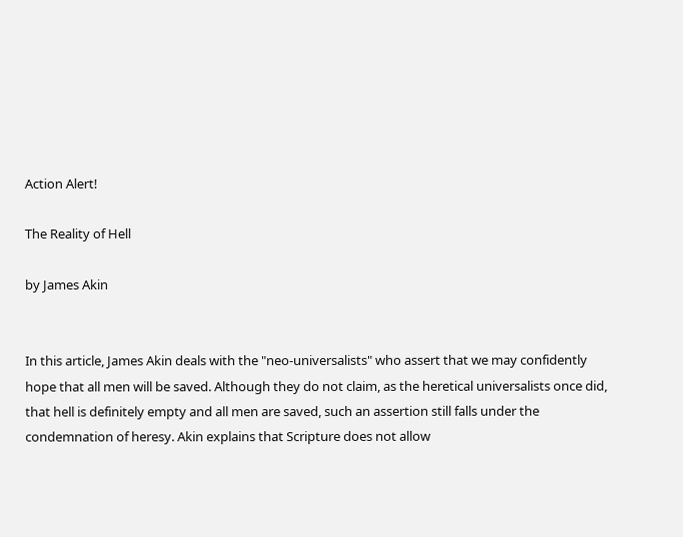Action Alert!

The Reality of Hell

by James Akin


In this article, James Akin deals with the "neo-universalists" who assert that we may confidently hope that all men will be saved. Although they do not claim, as the heretical universalists once did, that hell is definitely empty and all men are saved, such an assertion still falls under the condemnation of heresy. Akin explains that Scripture does not allow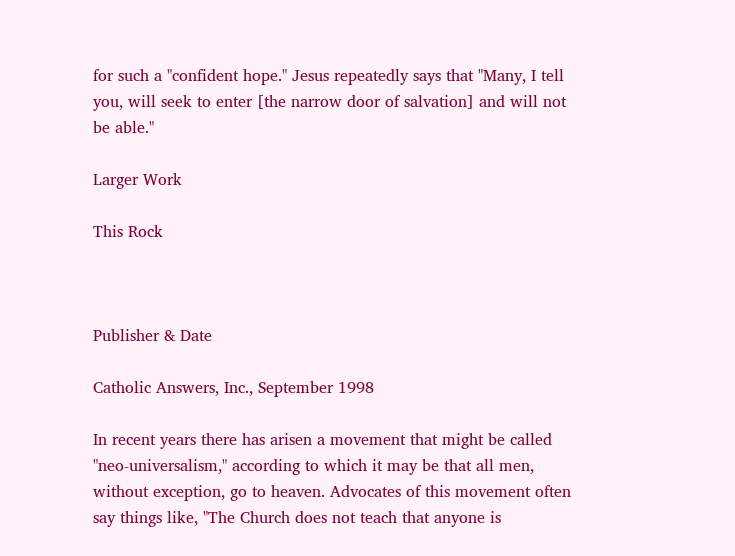for such a "confident hope." Jesus repeatedly says that "Many, I tell you, will seek to enter [the narrow door of salvation] and will not be able."

Larger Work

This Rock



Publisher & Date

Catholic Answers, Inc., September 1998

In recent years there has arisen a movement that might be called "neo-universalism," according to which it may be that all men, without exception, go to heaven. Advocates of this movement often say things like, "The Church does not teach that anyone is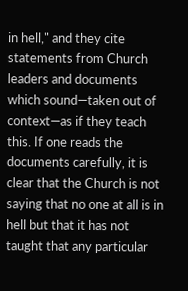in hell," and they cite statements from Church leaders and documents which sound—taken out of context—as if they teach this. If one reads the documents carefully, it is clear that the Church is not saying that no one at all is in hell but that it has not taught that any particular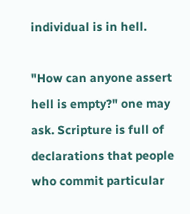individual is in hell.

"How can anyone assert hell is empty?" one may ask. Scripture is full of declarations that people who commit particular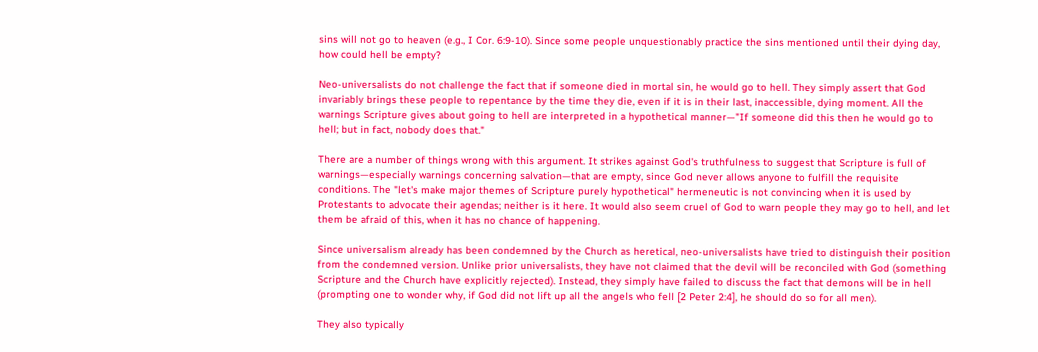sins will not go to heaven (e.g., I Cor. 6:9-10). Since some people unquestionably practice the sins mentioned until their dying day, how could hell be empty?

Neo-universalists do not challenge the fact that if someone died in mortal sin, he would go to hell. They simply assert that God invariably brings these people to repentance by the time they die, even if it is in their last, inaccessible, dying moment. All the warnings Scripture gives about going to hell are interpreted in a hypothetical manner—"If someone did this then he would go to hell; but in fact, nobody does that."

There are a number of things wrong with this argument. It strikes against God's truthfulness to suggest that Scripture is full of warnings—especially warnings concerning salvation—that are empty, since God never allows anyone to fulfill the requisite conditions. The "let's make major themes of Scripture purely hypothetical" hermeneutic is not convincing when it is used by Protestants to advocate their agendas; neither is it here. It would also seem cruel of God to warn people they may go to hell, and let them be afraid of this, when it has no chance of happening.

Since universalism already has been condemned by the Church as heretical, neo-universalists have tried to distinguish their position from the condemned version. Unlike prior universalists, they have not claimed that the devil will be reconciled with God (something Scripture and the Church have explicitly rejected). Instead, they simply have failed to discuss the fact that demons will be in hell (prompting one to wonder why, if God did not lift up all the angels who fell [2 Peter 2:4], he should do so for all men).

They also typically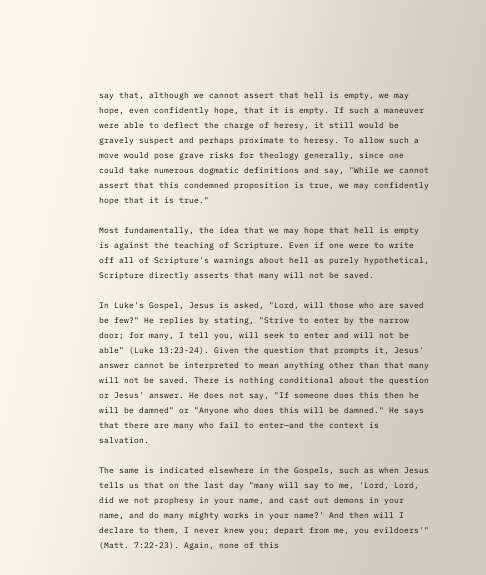say that, although we cannot assert that hell is empty, we may hope, even confidently hope, that it is empty. If such a maneuver were able to deflect the charge of heresy, it still would be gravely suspect and perhaps proximate to heresy. To allow such a move would pose grave risks for theology generally, since one could take numerous dogmatic definitions and say, "While we cannot assert that this condemned proposition is true, we may confidently hope that it is true."

Most fundamentally, the idea that we may hope that hell is empty is against the teaching of Scripture. Even if one were to write off all of Scripture's warnings about hell as purely hypothetical, Scripture directly asserts that many will not be saved.

In Luke's Gospel, Jesus is asked, "Lord, will those who are saved be few?" He replies by stating, "Strive to enter by the narrow door; for many, I tell you, will seek to enter and will not be able" (Luke 13:23-24). Given the question that prompts it, Jesus' answer cannot be interpreted to mean anything other than that many will not be saved. There is nothing conditional about the question or Jesus' answer. He does not say, "If someone does this then he will be damned" or "Anyone who does this will be damned." He says that there are many who fail to enter—and the context is salvation.

The same is indicated elsewhere in the Gospels, such as when Jesus tells us that on the last day "many will say to me, 'Lord, Lord, did we not prophesy in your name, and cast out demons in your name, and do many mighty works in your name?' And then will I declare to them, I never knew you; depart from me, you evildoers'" (Matt. 7:22-23). Again, none of this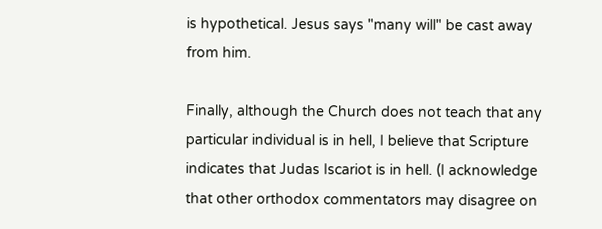is hypothetical. Jesus says "many will" be cast away from him.

Finally, although the Church does not teach that any particular individual is in hell, I believe that Scripture indicates that Judas Iscariot is in hell. (I acknowledge that other orthodox commentators may disagree on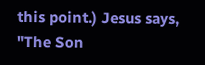this point.) Jesus says, "The Son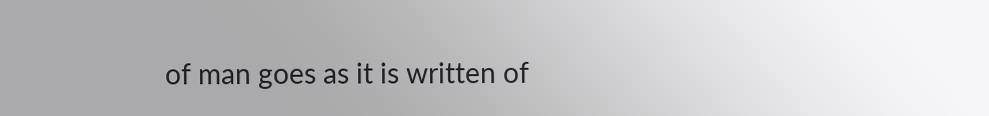of man goes as it is written of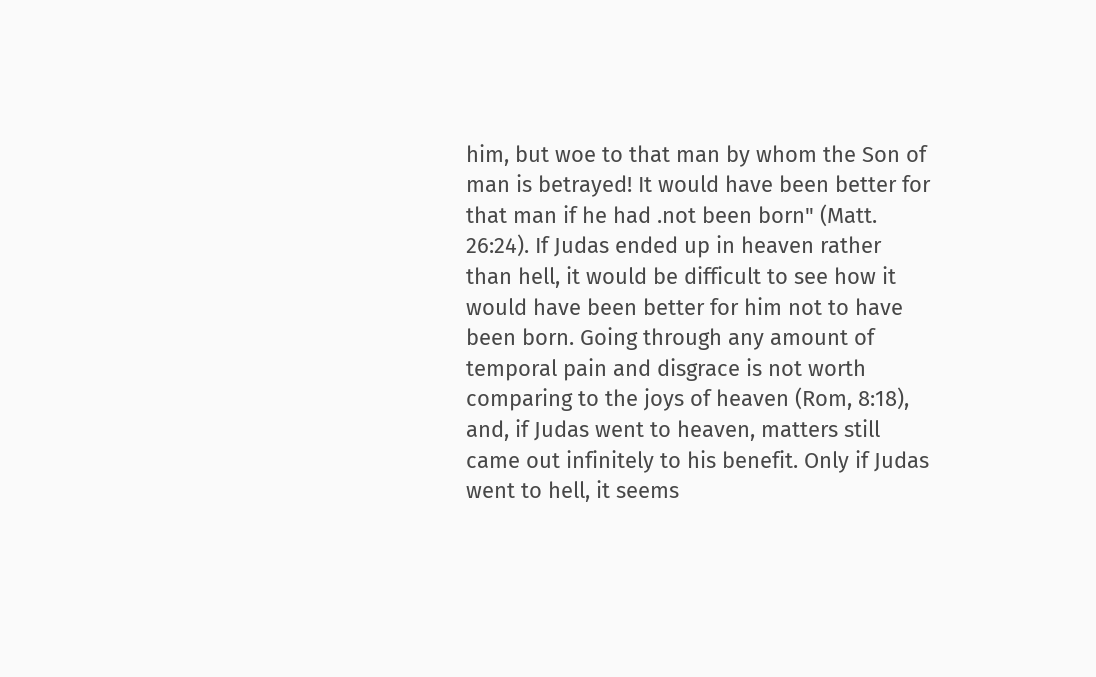him, but woe to that man by whom the Son of man is betrayed! It would have been better for that man if he had .not been born" (Matt. 26:24). If Judas ended up in heaven rather than hell, it would be difficult to see how it would have been better for him not to have been born. Going through any amount of temporal pain and disgrace is not worth comparing to the joys of heaven (Rom, 8:18), and, if Judas went to heaven, matters still came out infinitely to his benefit. Only if Judas went to hell, it seems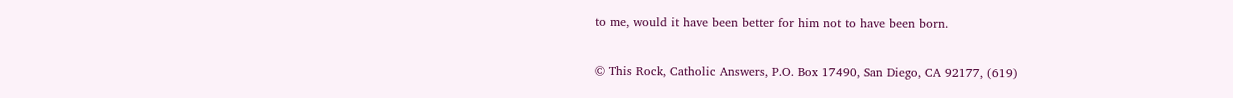to me, would it have been better for him not to have been born.

© This Rock, Catholic Answers, P.O. Box 17490, San Diego, CA 92177, (619)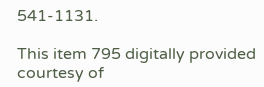541-1131.

This item 795 digitally provided courtesy of